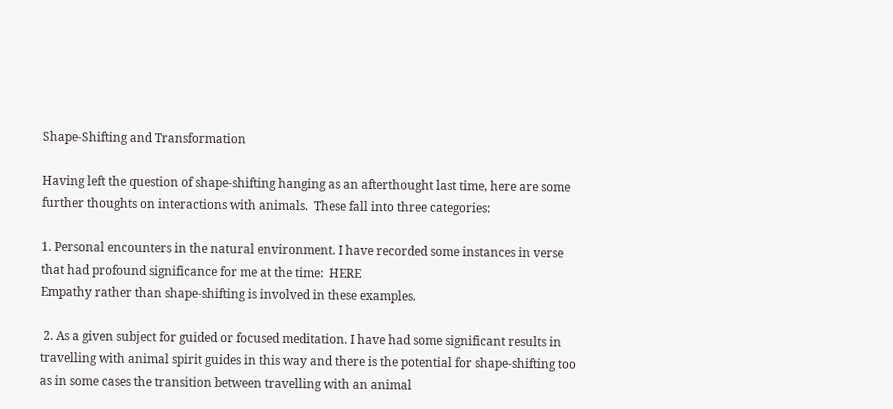Shape-Shifting and Transformation

Having left the question of shape-shifting hanging as an afterthought last time, here are some further thoughts on interactions with animals.  These fall into three categories:

1. Personal encounters in the natural environment. I have recorded some instances in verse that had profound significance for me at the time:  HERE
Empathy rather than shape-shifting is involved in these examples.

 2. As a given subject for guided or focused meditation. I have had some significant results in travelling with animal spirit guides in this way and there is the potential for shape-shifting too as in some cases the transition between travelling with an animal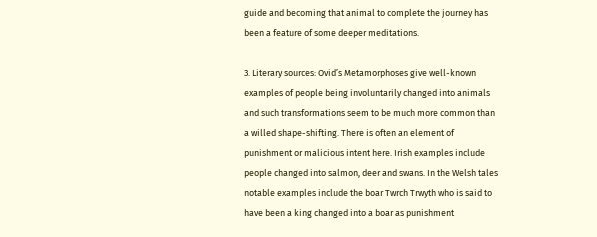guide and becoming that animal to complete the journey has been a feature of some deeper meditations.

3. Literary sources: Ovid’s Metamorphoses give well-known examples of people being involuntarily changed into animals and such transformations seem to be much more common than a willed shape-shifting. There is often an element of punishment or malicious intent here. Irish examples include people changed into salmon, deer and swans. In the Welsh tales notable examples include the boar Twrch Trwyth who is said to have been a king changed into a boar as punishment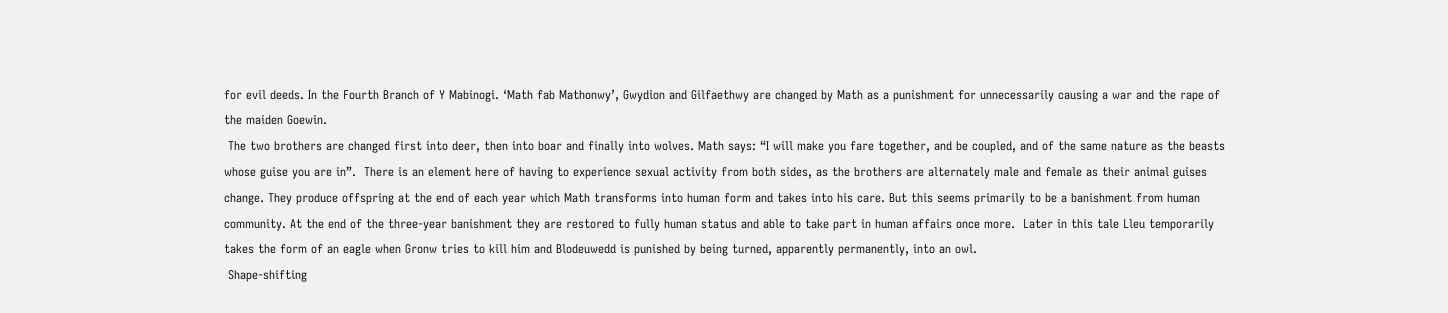for evil deeds. In the Fourth Branch of Y Mabinogi. ‘Math fab Mathonwy’, Gwydion and Gilfaethwy are changed by Math as a punishment for unnecessarily causing a war and the rape of the maiden Goewin.
 The two brothers are changed first into deer, then into boar and finally into wolves. Math says: “I will make you fare together, and be coupled, and of the same nature as the beasts whose guise you are in”.  There is an element here of having to experience sexual activity from both sides, as the brothers are alternately male and female as their animal guises change. They produce offspring at the end of each year which Math transforms into human form and takes into his care. But this seems primarily to be a banishment from human community. At the end of the three-year banishment they are restored to fully human status and able to take part in human affairs once more.  Later in this tale Lleu temporarily takes the form of an eagle when Gronw tries to kill him and Blodeuwedd is punished by being turned, apparently permanently, into an owl.
 Shape-shifting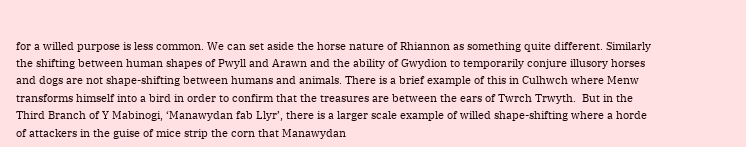for a willed purpose is less common. We can set aside the horse nature of Rhiannon as something quite different. Similarly the shifting between human shapes of Pwyll and Arawn and the ability of Gwydion to temporarily conjure illusory horses and dogs are not shape-shifting between humans and animals. There is a brief example of this in Culhwch where Menw transforms himself into a bird in order to confirm that the treasures are between the ears of Twrch Trwyth.  But in the Third Branch of Y Mabinogi, ‘Manawydan fab Llyr’, there is a larger scale example of willed shape-shifting where a horde of attackers in the guise of mice strip the corn that Manawydan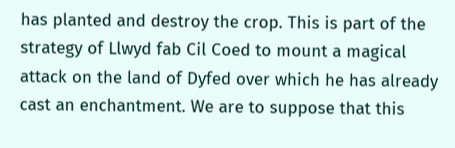has planted and destroy the crop. This is part of the strategy of Llwyd fab Cil Coed to mount a magical attack on the land of Dyfed over which he has already cast an enchantment. We are to suppose that this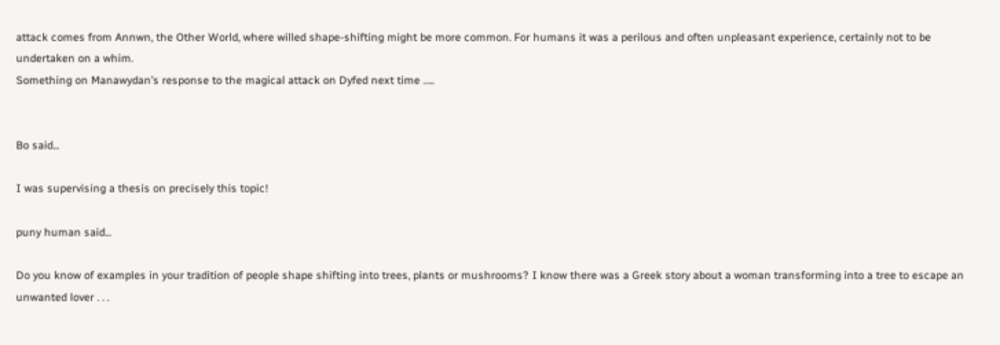attack comes from Annwn, the Other World, where willed shape-shifting might be more common. For humans it was a perilous and often unpleasant experience, certainly not to be undertaken on a whim.
Something on Manawydan’s response to the magical attack on Dyfed next time …..


Bo said...

I was supervising a thesis on precisely this topic!

puny human said...

Do you know of examples in your tradition of people shape shifting into trees, plants or mushrooms? I know there was a Greek story about a woman transforming into a tree to escape an unwanted lover . . .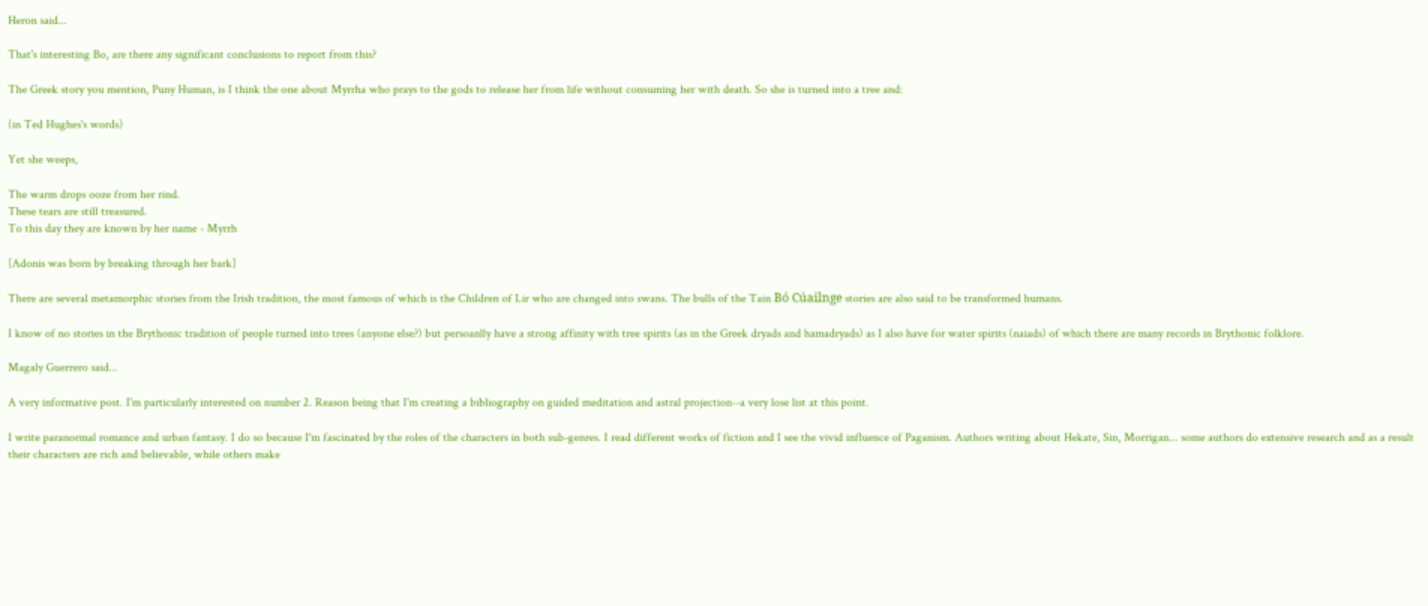Heron said...

That's interesting Bo, are there any significant conclusions to report from this?

The Greek story you mention, Puny Human, is I think the one about Myrrha who prays to the gods to release her from life without consuming her with death. So she is turned into a tree and:

(in Ted Hughes's words)

Yet she weeps,

The warm drops ooze from her rind.
These tears are still treasured.
To this day they are known by her name - Myrrh

[Adonis was born by breaking through her bark]

There are several metamorphic stories from the Irish tradition, the most famous of which is the Children of Lir who are changed into swans. The bulls of the Tain Bó Cúailnge stories are also said to be transformed humans.

I know of no stories in the Brythonic tradition of people turned into trees (anyone else?) but persoanlly have a strong affinity with tree spirits (as in the Greek dryads and hamadryads) as I also have for water spirits (naiads) of which there are many records in Brythonic folklore.

Magaly Guerrero said...

A very informative post. I'm particularly interested on number 2. Reason being that I'm creating a bibliography on guided meditation and astral projection--a very lose list at this point.

I write paranormal romance and urban fantasy. I do so because I'm fascinated by the roles of the characters in both sub-genres. I read different works of fiction and I see the vivid influence of Paganism. Authors writing about Hekate, Sin, Morrigan... some authors do extensive research and as a result their characters are rich and believable, while others make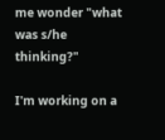me wonder "what was s/he thinking?"

I'm working on a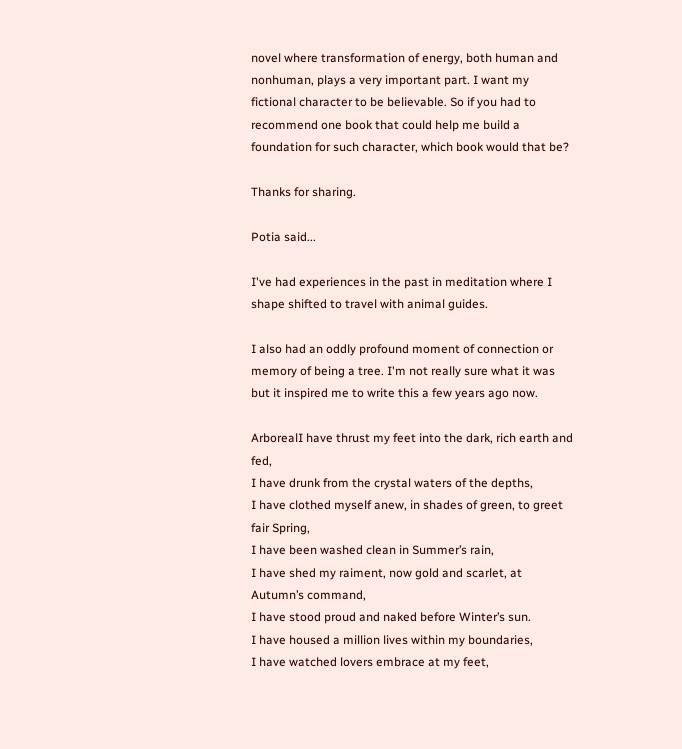novel where transformation of energy, both human and nonhuman, plays a very important part. I want my fictional character to be believable. So if you had to recommend one book that could help me build a foundation for such character, which book would that be?

Thanks for sharing.

Potia said...

I've had experiences in the past in meditation where I shape shifted to travel with animal guides.

I also had an oddly profound moment of connection or memory of being a tree. I'm not really sure what it was but it inspired me to write this a few years ago now.

ArborealI have thrust my feet into the dark, rich earth and fed,
I have drunk from the crystal waters of the depths,
I have clothed myself anew, in shades of green, to greet fair Spring,
I have been washed clean in Summer’s rain,
I have shed my raiment, now gold and scarlet, at Autumn’s command,
I have stood proud and naked before Winter’s sun.
I have housed a million lives within my boundaries,
I have watched lovers embrace at my feet,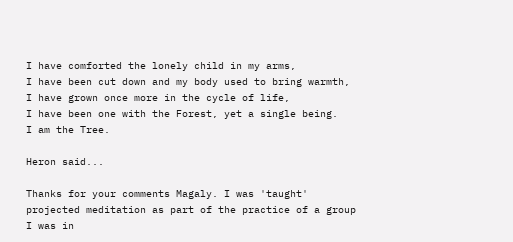I have comforted the lonely child in my arms,
I have been cut down and my body used to bring warmth,
I have grown once more in the cycle of life,
I have been one with the Forest, yet a single being.
I am the Tree.

Heron said...

Thanks for your comments Magaly. I was 'taught' projected meditation as part of the practice of a group I was in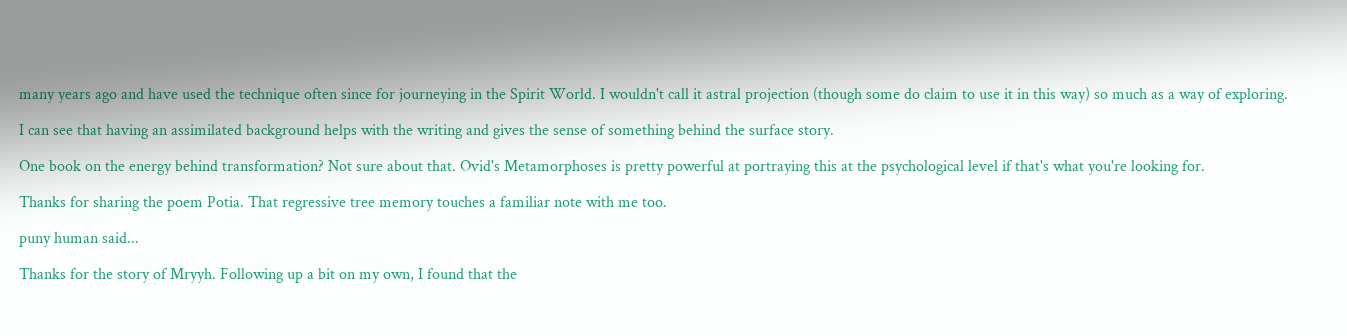many years ago and have used the technique often since for journeying in the Spirit World. I wouldn't call it astral projection (though some do claim to use it in this way) so much as a way of exploring.

I can see that having an assimilated background helps with the writing and gives the sense of something behind the surface story.

One book on the energy behind transformation? Not sure about that. Ovid's Metamorphoses is pretty powerful at portraying this at the psychological level if that's what you're looking for.

Thanks for sharing the poem Potia. That regressive tree memory touches a familiar note with me too.

puny human said...

Thanks for the story of Mryyh. Following up a bit on my own, I found that the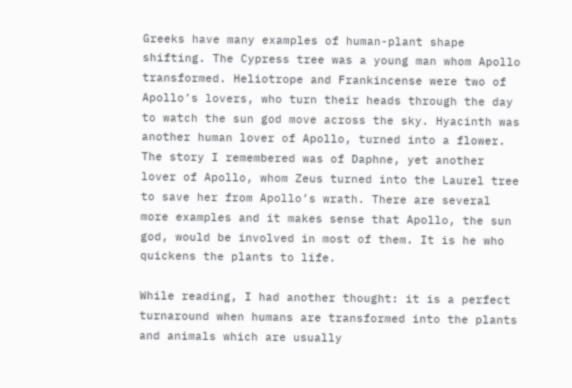Greeks have many examples of human-plant shape shifting. The Cypress tree was a young man whom Apollo transformed. Heliotrope and Frankincense were two of Apollo’s lovers, who turn their heads through the day to watch the sun god move across the sky. Hyacinth was another human lover of Apollo, turned into a flower. The story I remembered was of Daphne, yet another lover of Apollo, whom Zeus turned into the Laurel tree to save her from Apollo’s wrath. There are several more examples and it makes sense that Apollo, the sun god, would be involved in most of them. It is he who quickens the plants to life.

While reading, I had another thought: it is a perfect turnaround when humans are transformed into the plants and animals which are usually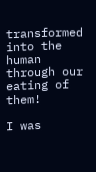transformed into the human through our eating of them!

I was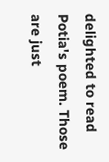delighted to read Potia's poem. Those are just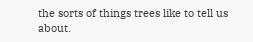the sorts of things trees like to tell us about.